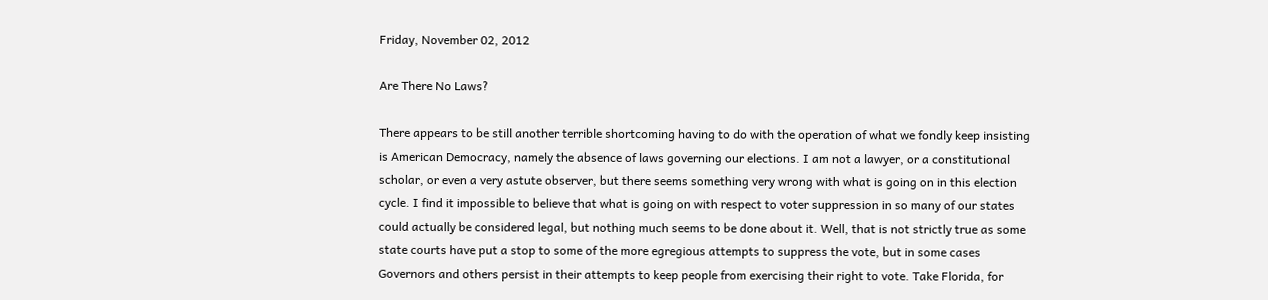Friday, November 02, 2012

Are There No Laws?

There appears to be still another terrible shortcoming having to do with the operation of what we fondly keep insisting is American Democracy, namely the absence of laws governing our elections. I am not a lawyer, or a constitutional scholar, or even a very astute observer, but there seems something very wrong with what is going on in this election cycle. I find it impossible to believe that what is going on with respect to voter suppression in so many of our states could actually be considered legal, but nothing much seems to be done about it. Well, that is not strictly true as some state courts have put a stop to some of the more egregious attempts to suppress the vote, but in some cases Governors and others persist in their attempts to keep people from exercising their right to vote. Take Florida, for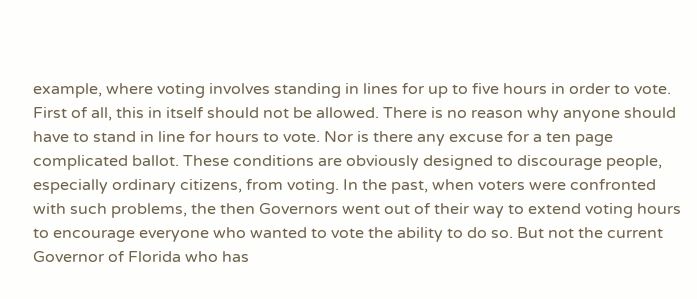example, where voting involves standing in lines for up to five hours in order to vote. First of all, this in itself should not be allowed. There is no reason why anyone should have to stand in line for hours to vote. Nor is there any excuse for a ten page complicated ballot. These conditions are obviously designed to discourage people, especially ordinary citizens, from voting. In the past, when voters were confronted with such problems, the then Governors went out of their way to extend voting hours to encourage everyone who wanted to vote the ability to do so. But not the current Governor of Florida who has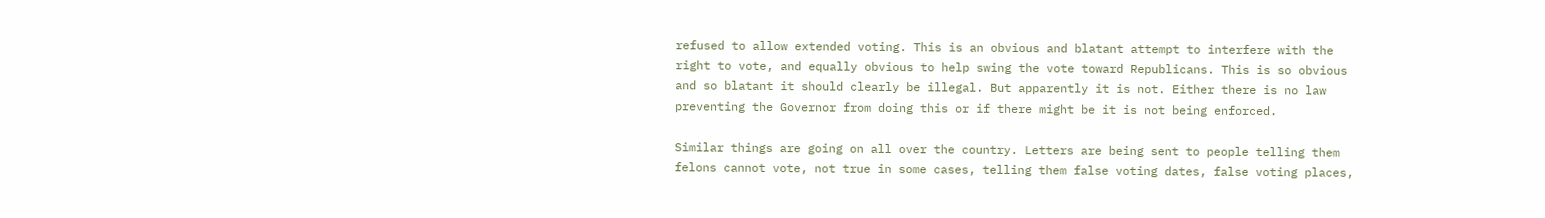refused to allow extended voting. This is an obvious and blatant attempt to interfere with the right to vote, and equally obvious to help swing the vote toward Republicans. This is so obvious and so blatant it should clearly be illegal. But apparently it is not. Either there is no law preventing the Governor from doing this or if there might be it is not being enforced.

Similar things are going on all over the country. Letters are being sent to people telling them felons cannot vote, not true in some cases, telling them false voting dates, false voting places,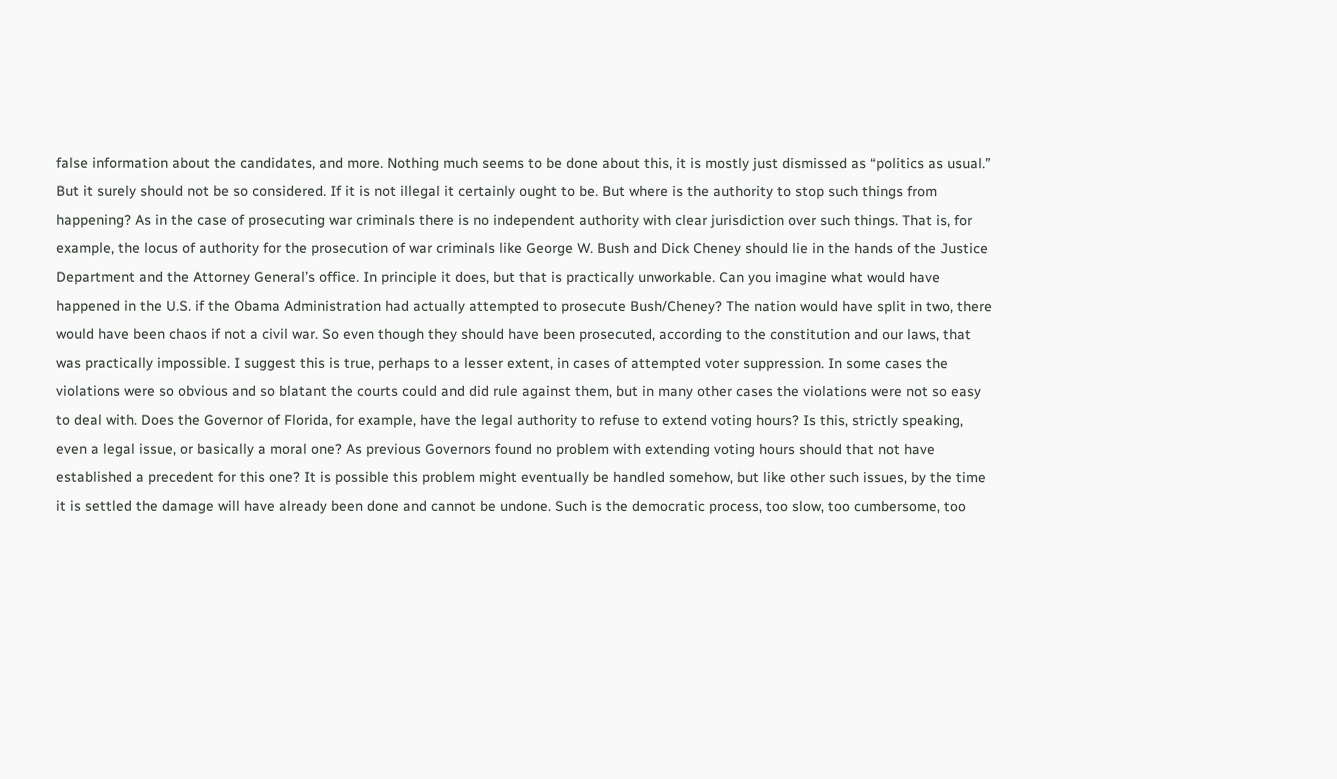false information about the candidates, and more. Nothing much seems to be done about this, it is mostly just dismissed as “politics as usual.” But it surely should not be so considered. If it is not illegal it certainly ought to be. But where is the authority to stop such things from happening? As in the case of prosecuting war criminals there is no independent authority with clear jurisdiction over such things. That is, for example, the locus of authority for the prosecution of war criminals like George W. Bush and Dick Cheney should lie in the hands of the Justice Department and the Attorney General’s office. In principle it does, but that is practically unworkable. Can you imagine what would have happened in the U.S. if the Obama Administration had actually attempted to prosecute Bush/Cheney? The nation would have split in two, there would have been chaos if not a civil war. So even though they should have been prosecuted, according to the constitution and our laws, that was practically impossible. I suggest this is true, perhaps to a lesser extent, in cases of attempted voter suppression. In some cases the violations were so obvious and so blatant the courts could and did rule against them, but in many other cases the violations were not so easy to deal with. Does the Governor of Florida, for example, have the legal authority to refuse to extend voting hours? Is this, strictly speaking, even a legal issue, or basically a moral one? As previous Governors found no problem with extending voting hours should that not have established a precedent for this one? It is possible this problem might eventually be handled somehow, but like other such issues, by the time it is settled the damage will have already been done and cannot be undone. Such is the democratic process, too slow, too cumbersome, too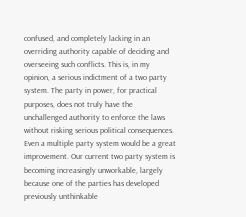confused, and completely lacking in an overriding authority capable of deciding and overseeing such conflicts. This is, in my opinion, a serious indictment of a two party system. The party in power, for practical purposes, does not truly have the unchallenged authority to enforce the laws without risking serious political consequences. Even a multiple party system would be a great improvement. Our current two party system is becoming increasingly unworkable, largely because one of the parties has developed previously unthinkable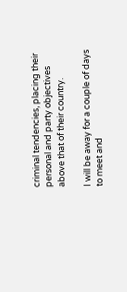criminal tendencies, placing their personal and party objectives above that of their country.

I will be away for a couple of days to meet and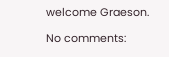welcome Graeson.

No comments: